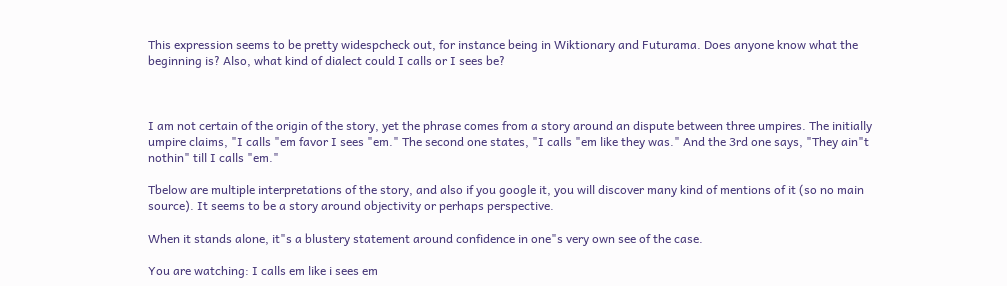This expression seems to be pretty widespcheck out, for instance being in Wiktionary and Futurama. Does anyone know what the beginning is? Also, what kind of dialect could I calls or I sees be?



I am not certain of the origin of the story, yet the phrase comes from a story around an dispute between three umpires. The initially umpire claims, "I calls "em favor I sees "em." The second one states, "I calls "em like they was." And the 3rd one says, "They ain"t nothin" till I calls "em."

Tbelow are multiple interpretations of the story, and also if you google it, you will discover many kind of mentions of it (so no main source). It seems to be a story around objectivity or perhaps perspective.

When it stands alone, it"s a blustery statement around confidence in one"s very own see of the case.

You are watching: I calls em like i sees em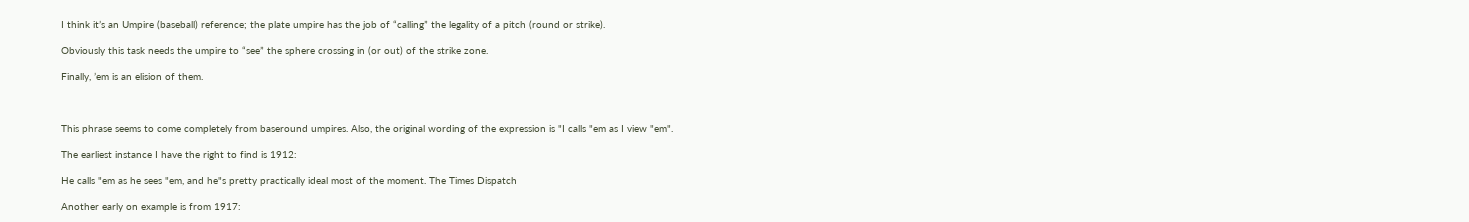I think it’s an Umpire (baseball) reference; the plate umpire has the job of “calling” the legality of a pitch (round or strike).

Obviously this task needs the umpire to “see” the sphere crossing in (or out) of the strike zone.

Finally, ’em is an elision of them.



This phrase seems to come completely from baseround umpires. Also, the original wording of the expression is "I calls "em as I view "em".

The earliest instance I have the right to find is 1912:

He calls "em as he sees "em, and he"s pretty practically ideal most of the moment. The Times Dispatch

Another early on example is from 1917: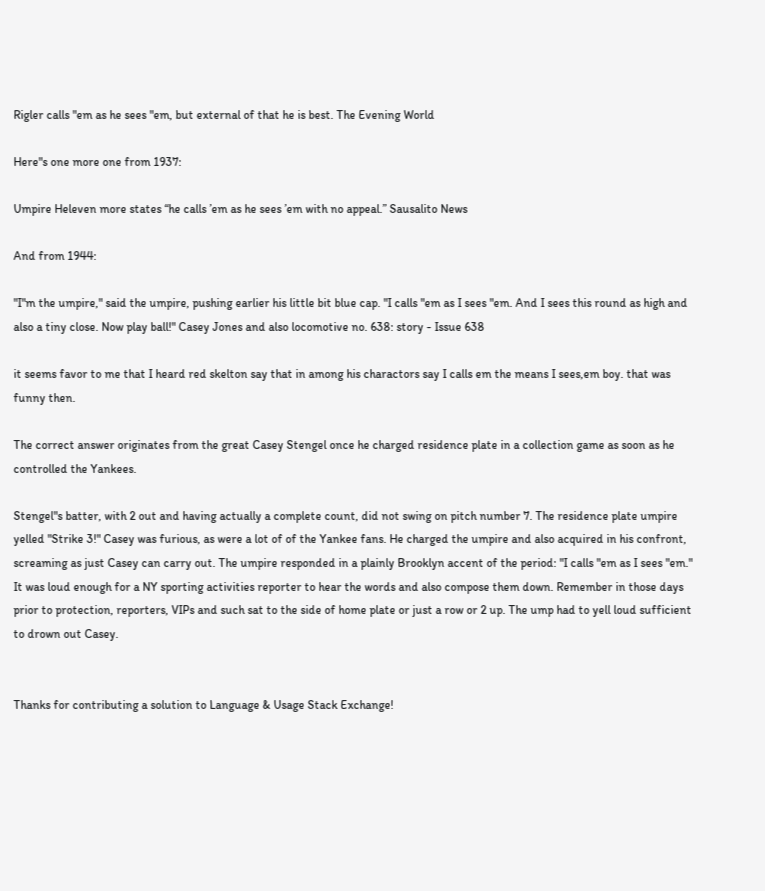Rigler calls "em as he sees "em, but external of that he is best. The Evening World

Here"s one more one from 1937:

Umpire Heleven more states “he calls ’em as he sees ’em with no appeal.” Sausalito News

And from 1944:

"I"m the umpire," said the umpire, pushing earlier his little bit blue cap. "I calls "em as I sees "em. And I sees this round as high and also a tiny close. Now play ball!" Casey Jones and also locomotive no. 638: story - Issue 638

it seems favor to me that I heard red skelton say that in among his charactors say I calls em the means I sees,em boy. that was funny then.

The correct answer originates from the great Casey Stengel once he charged residence plate in a collection game as soon as he controlled the Yankees.

Stengel"s batter, with 2 out and having actually a complete count, did not swing on pitch number 7. The residence plate umpire yelled "Strike 3!" Casey was furious, as were a lot of of the Yankee fans. He charged the umpire and also acquired in his confront, screaming as just Casey can carry out. The umpire responded in a plainly Brooklyn accent of the period: "I calls "em as I sees "em." It was loud enough for a NY sporting activities reporter to hear the words and also compose them down. Remember in those days prior to protection, reporters, VIPs and such sat to the side of home plate or just a row or 2 up. The ump had to yell loud sufficient to drown out Casey.


Thanks for contributing a solution to Language & Usage Stack Exchange!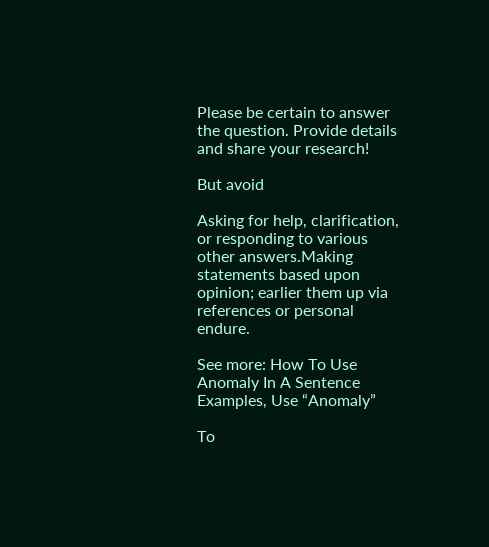Please be certain to answer the question. Provide details and share your research!

But avoid

Asking for help, clarification, or responding to various other answers.Making statements based upon opinion; earlier them up via references or personal endure.

See more: How To Use Anomaly In A Sentence Examples, Use “Anomaly”

To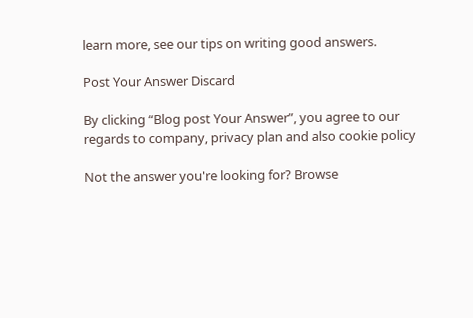learn more, see our tips on writing good answers.

Post Your Answer Discard

By clicking “Blog post Your Answer”, you agree to our regards to company, privacy plan and also cookie policy

Not the answer you're looking for? Browse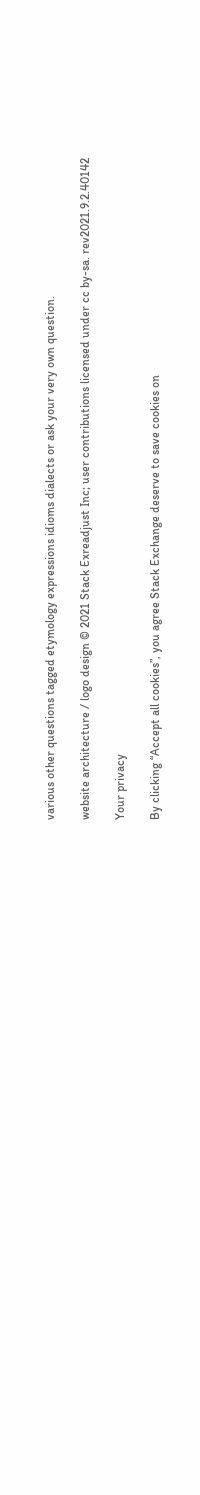various other questions tagged etymology expressions idioms dialects or ask your very own question.

website architecture / logo design © 2021 Stack Exreadjust Inc; user contributions licensed under cc by-sa. rev2021.9.2.40142

Your privacy

By clicking “Accept all cookies”, you agree Stack Exchange deserve to save cookies on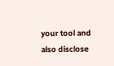your tool and also disclose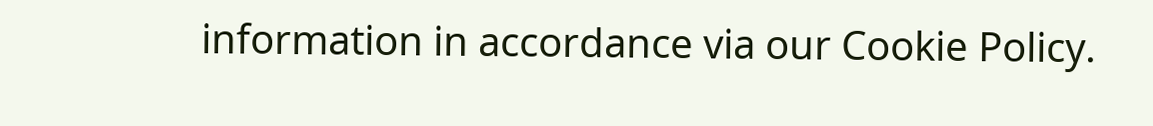information in accordance via our Cookie Policy.